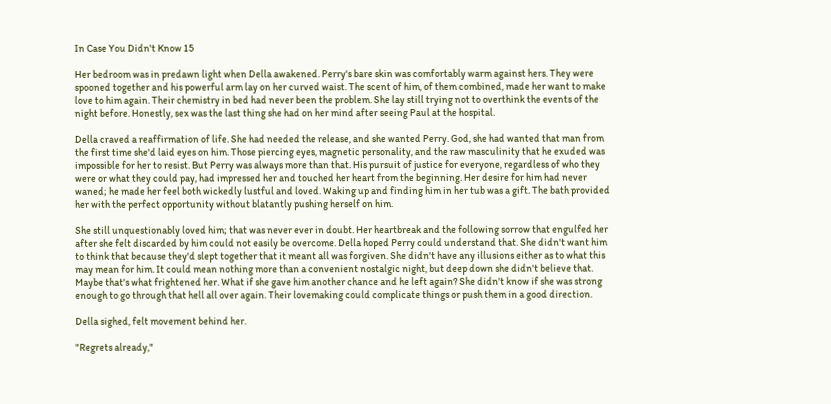In Case You Didn't Know 15

Her bedroom was in predawn light when Della awakened. Perry's bare skin was comfortably warm against hers. They were spooned together and his powerful arm lay on her curved waist. The scent of him, of them combined, made her want to make love to him again. Their chemistry in bed had never been the problem. She lay still trying not to overthink the events of the night before. Honestly, sex was the last thing she had on her mind after seeing Paul at the hospital.

Della craved a reaffirmation of life. She had needed the release, and she wanted Perry. God, she had wanted that man from the first time she'd laid eyes on him. Those piercing eyes, magnetic personality, and the raw masculinity that he exuded was impossible for her to resist. But Perry was always more than that. His pursuit of justice for everyone, regardless of who they were or what they could pay, had impressed her and touched her heart from the beginning. Her desire for him had never waned; he made her feel both wickedly lustful and loved. Waking up and finding him in her tub was a gift. The bath provided her with the perfect opportunity without blatantly pushing herself on him.

She still unquestionably loved him; that was never ever in doubt. Her heartbreak and the following sorrow that engulfed her after she felt discarded by him could not easily be overcome. Della hoped Perry could understand that. She didn't want him to think that because they'd slept together that it meant all was forgiven. She didn't have any illusions either as to what this may mean for him. It could mean nothing more than a convenient nostalgic night, but deep down she didn't believe that. Maybe that's what frightened her. What if she gave him another chance and he left again? She didn't know if she was strong enough to go through that hell all over again. Their lovemaking could complicate things or push them in a good direction.

Della sighed, felt movement behind her.

"Regrets already,"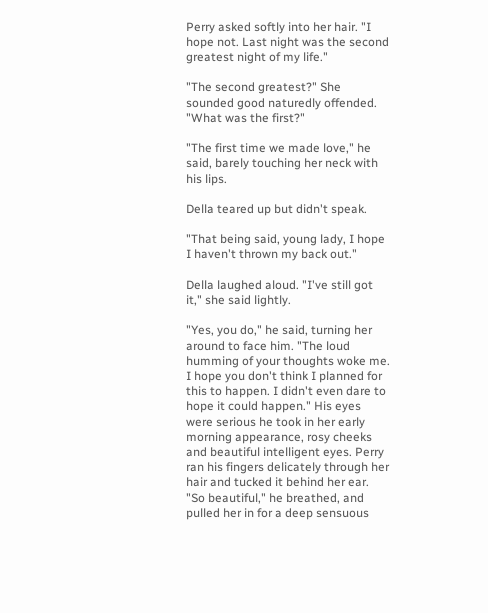Perry asked softly into her hair. "I hope not. Last night was the second greatest night of my life."

"The second greatest?" She sounded good naturedly offended. "What was the first?"

"The first time we made love," he said, barely touching her neck with his lips.

Della teared up but didn't speak.

"That being said, young lady, I hope I haven't thrown my back out."

Della laughed aloud. "I've still got it," she said lightly.

"Yes, you do," he said, turning her around to face him. "The loud humming of your thoughts woke me. I hope you don't think I planned for this to happen. I didn't even dare to hope it could happen." His eyes were serious he took in her early morning appearance, rosy cheeks and beautiful intelligent eyes. Perry ran his fingers delicately through her hair and tucked it behind her ear. "So beautiful," he breathed, and pulled her in for a deep sensuous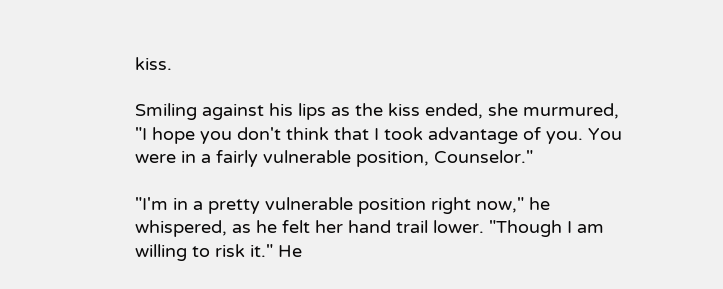kiss.

Smiling against his lips as the kiss ended, she murmured, "I hope you don't think that I took advantage of you. You were in a fairly vulnerable position, Counselor."

"I'm in a pretty vulnerable position right now," he whispered, as he felt her hand trail lower. "Though I am willing to risk it." He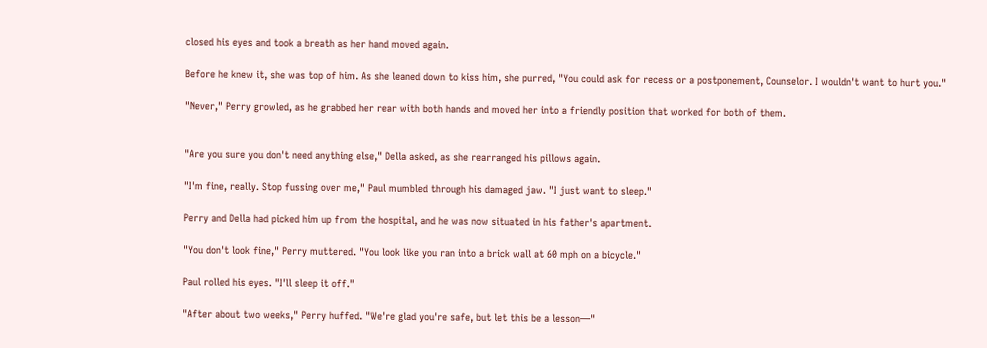closed his eyes and took a breath as her hand moved again.

Before he knew it, she was top of him. As she leaned down to kiss him, she purred, "You could ask for recess or a postponement, Counselor. I wouldn't want to hurt you."

"Never," Perry growled, as he grabbed her rear with both hands and moved her into a friendly position that worked for both of them.


"Are you sure you don't need anything else," Della asked, as she rearranged his pillows again.

"I'm fine, really. Stop fussing over me," Paul mumbled through his damaged jaw. "I just want to sleep."

Perry and Della had picked him up from the hospital, and he was now situated in his father's apartment.

"You don't look fine," Perry muttered. "You look like you ran into a brick wall at 60 mph on a bicycle."

Paul rolled his eyes. "I'll sleep it off."

"After about two weeks," Perry huffed. "We're glad you're safe, but let this be a lesson—"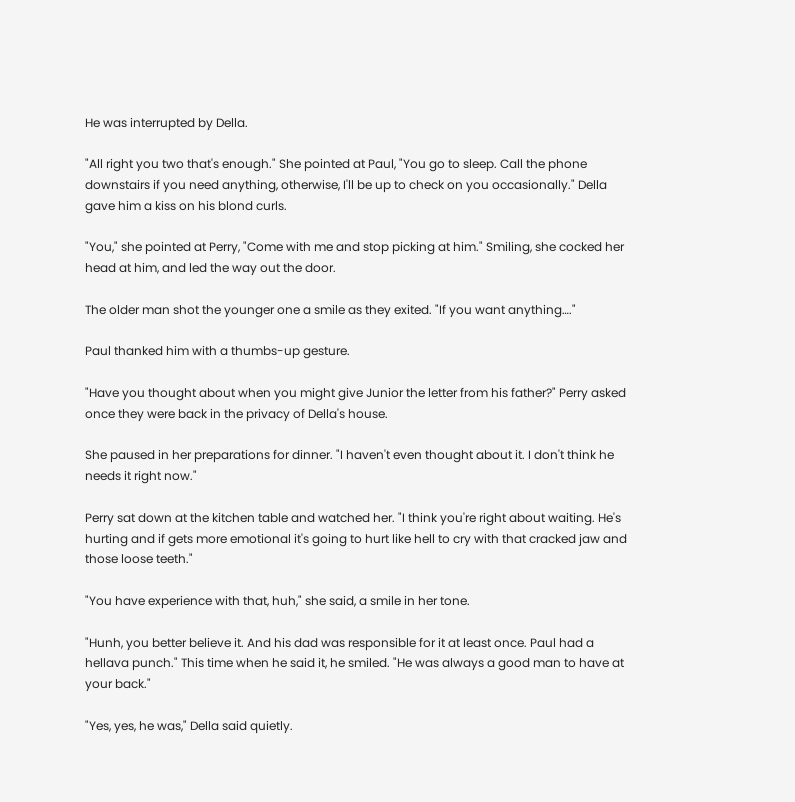He was interrupted by Della.

"All right you two that's enough." She pointed at Paul, "You go to sleep. Call the phone downstairs if you need anything, otherwise, I'll be up to check on you occasionally." Della gave him a kiss on his blond curls.

"You," she pointed at Perry, "Come with me and stop picking at him." Smiling, she cocked her head at him, and led the way out the door.

The older man shot the younger one a smile as they exited. "If you want anything…."

Paul thanked him with a thumbs-up gesture.

"Have you thought about when you might give Junior the letter from his father?" Perry asked once they were back in the privacy of Della's house.

She paused in her preparations for dinner. "I haven't even thought about it. I don't think he needs it right now."

Perry sat down at the kitchen table and watched her. "I think you're right about waiting. He's hurting and if gets more emotional it's going to hurt like hell to cry with that cracked jaw and those loose teeth."

"You have experience with that, huh," she said, a smile in her tone.

"Hunh, you better believe it. And his dad was responsible for it at least once. Paul had a hellava punch." This time when he said it, he smiled. "He was always a good man to have at your back."

"Yes, yes, he was," Della said quietly.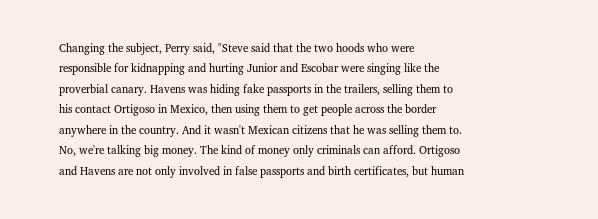Changing the subject, Perry said, "Steve said that the two hoods who were responsible for kidnapping and hurting Junior and Escobar were singing like the proverbial canary. Havens was hiding fake passports in the trailers, selling them to his contact Ortigoso in Mexico, then using them to get people across the border anywhere in the country. And it wasn't Mexican citizens that he was selling them to. No, we're talking big money. The kind of money only criminals can afford. Ortigoso and Havens are not only involved in false passports and birth certificates, but human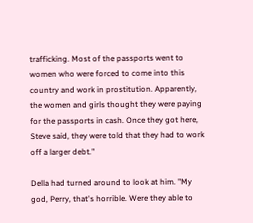trafficking. Most of the passports went to women who were forced to come into this country and work in prostitution. Apparently, the women and girls thought they were paying for the passports in cash. Once they got here, Steve said, they were told that they had to work off a larger debt."

Della had turned around to look at him. "My god, Perry, that's horrible. Were they able to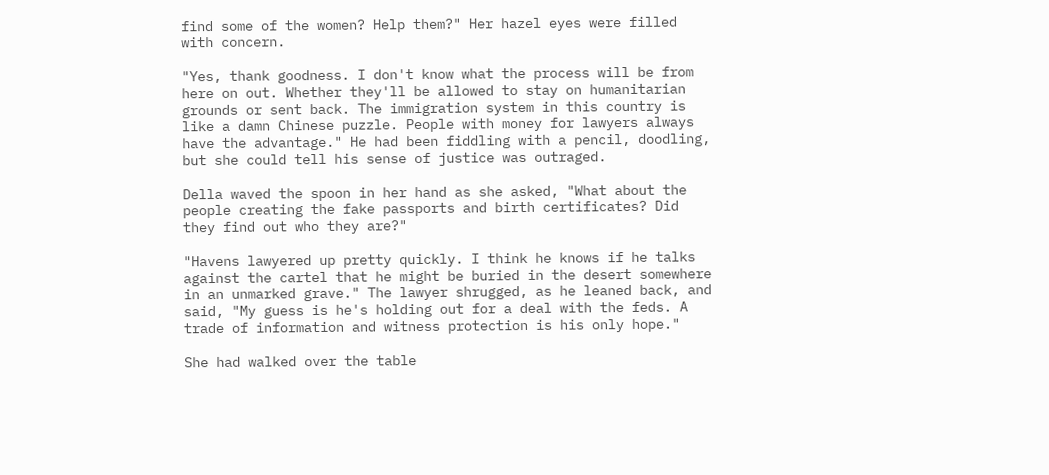find some of the women? Help them?" Her hazel eyes were filled with concern.

"Yes, thank goodness. I don't know what the process will be from here on out. Whether they'll be allowed to stay on humanitarian grounds or sent back. The immigration system in this country is like a damn Chinese puzzle. People with money for lawyers always have the advantage." He had been fiddling with a pencil, doodling, but she could tell his sense of justice was outraged.

Della waved the spoon in her hand as she asked, "What about the people creating the fake passports and birth certificates? Did they find out who they are?"

"Havens lawyered up pretty quickly. I think he knows if he talks against the cartel that he might be buried in the desert somewhere in an unmarked grave." The lawyer shrugged, as he leaned back, and said, "My guess is he's holding out for a deal with the feds. A trade of information and witness protection is his only hope."

She had walked over the table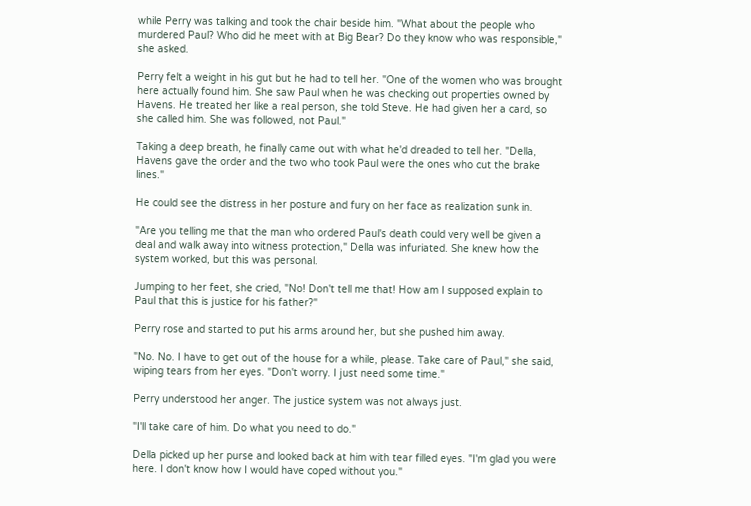while Perry was talking and took the chair beside him. "What about the people who murdered Paul? Who did he meet with at Big Bear? Do they know who was responsible," she asked.

Perry felt a weight in his gut but he had to tell her. "One of the women who was brought here actually found him. She saw Paul when he was checking out properties owned by Havens. He treated her like a real person, she told Steve. He had given her a card, so she called him. She was followed, not Paul."

Taking a deep breath, he finally came out with what he'd dreaded to tell her. "Della, Havens gave the order and the two who took Paul were the ones who cut the brake lines."

He could see the distress in her posture and fury on her face as realization sunk in.

"Are you telling me that the man who ordered Paul's death could very well be given a deal and walk away into witness protection," Della was infuriated. She knew how the system worked, but this was personal.

Jumping to her feet, she cried, "No! Don't tell me that! How am I supposed explain to Paul that this is justice for his father?"

Perry rose and started to put his arms around her, but she pushed him away.

"No. No. I have to get out of the house for a while, please. Take care of Paul," she said, wiping tears from her eyes. "Don't worry. I just need some time."

Perry understood her anger. The justice system was not always just.

"I'll take care of him. Do what you need to do."

Della picked up her purse and looked back at him with tear filled eyes. "I'm glad you were here. I don't know how I would have coped without you."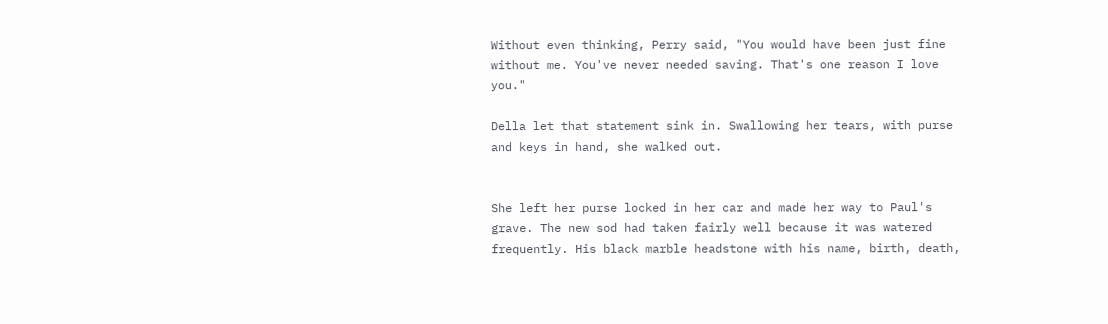Without even thinking, Perry said, "You would have been just fine without me. You've never needed saving. That's one reason I love you."

Della let that statement sink in. Swallowing her tears, with purse and keys in hand, she walked out.


She left her purse locked in her car and made her way to Paul's grave. The new sod had taken fairly well because it was watered frequently. His black marble headstone with his name, birth, death,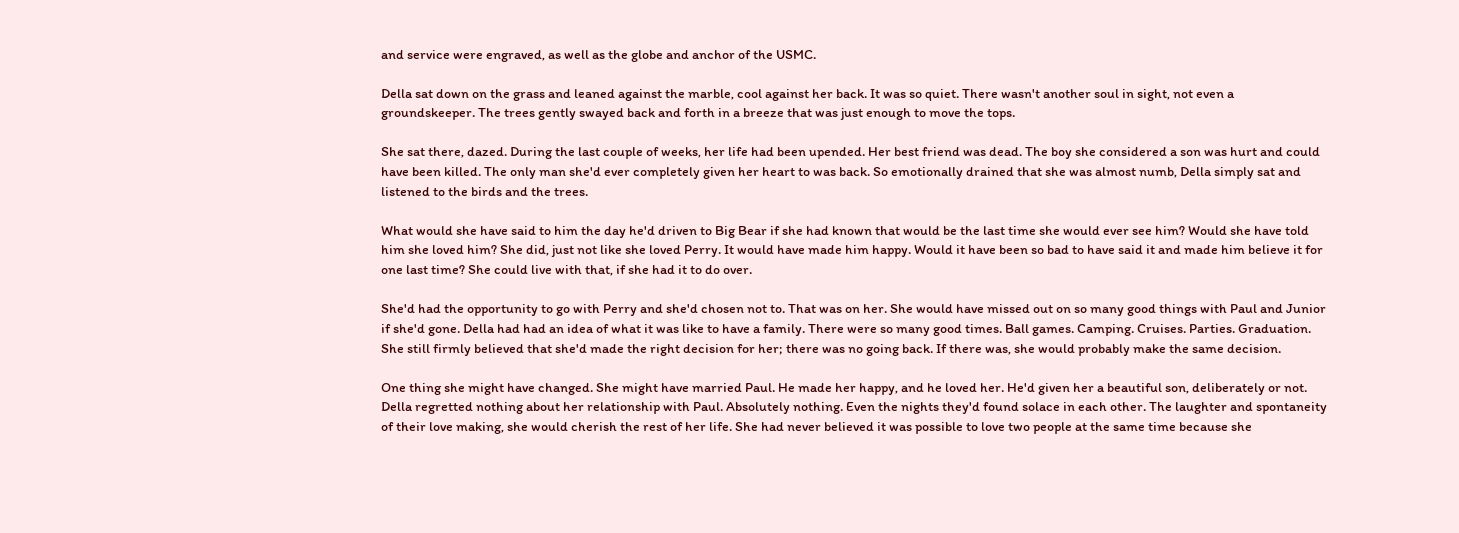and service were engraved, as well as the globe and anchor of the USMC.

Della sat down on the grass and leaned against the marble, cool against her back. It was so quiet. There wasn't another soul in sight, not even a groundskeeper. The trees gently swayed back and forth in a breeze that was just enough to move the tops.

She sat there, dazed. During the last couple of weeks, her life had been upended. Her best friend was dead. The boy she considered a son was hurt and could have been killed. The only man she'd ever completely given her heart to was back. So emotionally drained that she was almost numb, Della simply sat and listened to the birds and the trees.

What would she have said to him the day he'd driven to Big Bear if she had known that would be the last time she would ever see him? Would she have told him she loved him? She did, just not like she loved Perry. It would have made him happy. Would it have been so bad to have said it and made him believe it for one last time? She could live with that, if she had it to do over.

She'd had the opportunity to go with Perry and she'd chosen not to. That was on her. She would have missed out on so many good things with Paul and Junior if she'd gone. Della had had an idea of what it was like to have a family. There were so many good times. Ball games. Camping. Cruises. Parties. Graduation. She still firmly believed that she'd made the right decision for her; there was no going back. If there was, she would probably make the same decision.

One thing she might have changed. She might have married Paul. He made her happy, and he loved her. He'd given her a beautiful son, deliberately or not. Della regretted nothing about her relationship with Paul. Absolutely nothing. Even the nights they'd found solace in each other. The laughter and spontaneity of their love making, she would cherish the rest of her life. She had never believed it was possible to love two people at the same time because she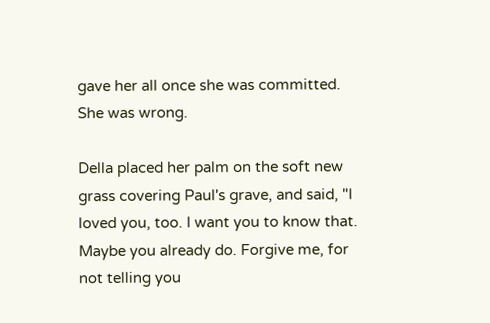gave her all once she was committed. She was wrong.

Della placed her palm on the soft new grass covering Paul's grave, and said, "I loved you, too. I want you to know that. Maybe you already do. Forgive me, for not telling you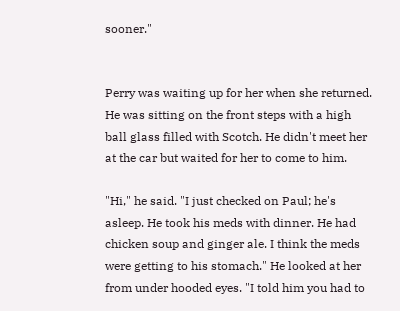sooner."


Perry was waiting up for her when she returned. He was sitting on the front steps with a high ball glass filled with Scotch. He didn't meet her at the car but waited for her to come to him.

"Hi," he said. "I just checked on Paul; he's asleep. He took his meds with dinner. He had chicken soup and ginger ale. I think the meds were getting to his stomach." He looked at her from under hooded eyes. "I told him you had to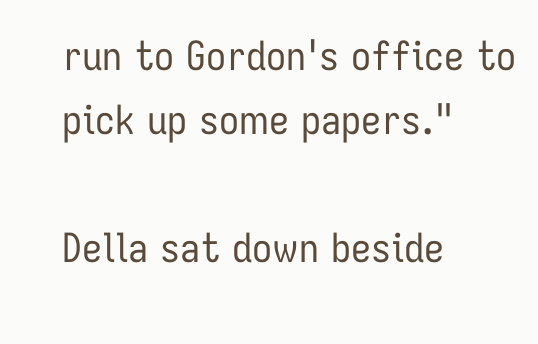run to Gordon's office to pick up some papers."

Della sat down beside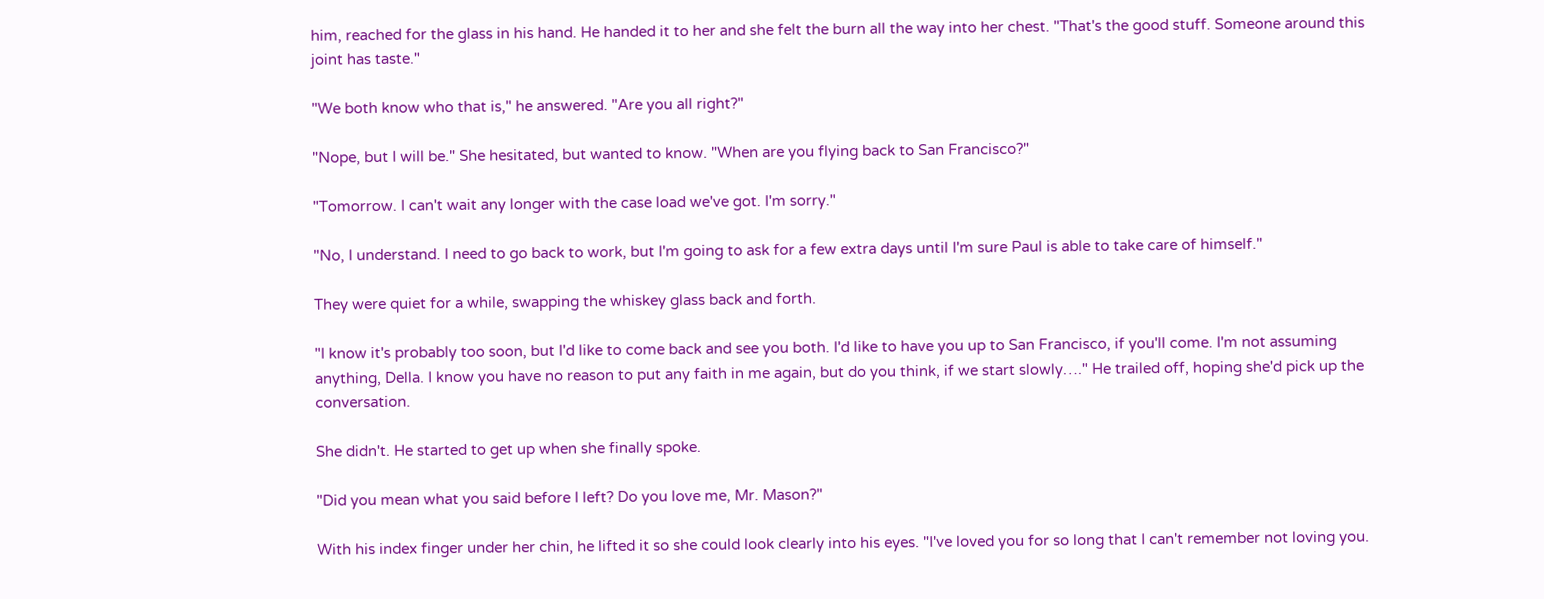him, reached for the glass in his hand. He handed it to her and she felt the burn all the way into her chest. "That's the good stuff. Someone around this joint has taste."

"We both know who that is," he answered. "Are you all right?"

"Nope, but I will be." She hesitated, but wanted to know. "When are you flying back to San Francisco?"

"Tomorrow. I can't wait any longer with the case load we've got. I'm sorry."

"No, I understand. I need to go back to work, but I'm going to ask for a few extra days until I'm sure Paul is able to take care of himself."

They were quiet for a while, swapping the whiskey glass back and forth.

"I know it's probably too soon, but I'd like to come back and see you both. I'd like to have you up to San Francisco, if you'll come. I'm not assuming anything, Della. I know you have no reason to put any faith in me again, but do you think, if we start slowly…." He trailed off, hoping she'd pick up the conversation.

She didn't. He started to get up when she finally spoke.

"Did you mean what you said before I left? Do you love me, Mr. Mason?"

With his index finger under her chin, he lifted it so she could look clearly into his eyes. "I've loved you for so long that I can't remember not loving you.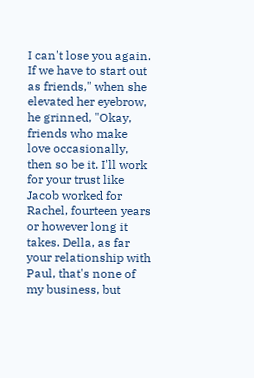I can't lose you again. If we have to start out as friends," when she elevated her eyebrow, he grinned, "Okay, friends who make love occasionally, then so be it. I'll work for your trust like Jacob worked for Rachel, fourteen years or however long it takes. Della, as far your relationship with Paul, that's none of my business, but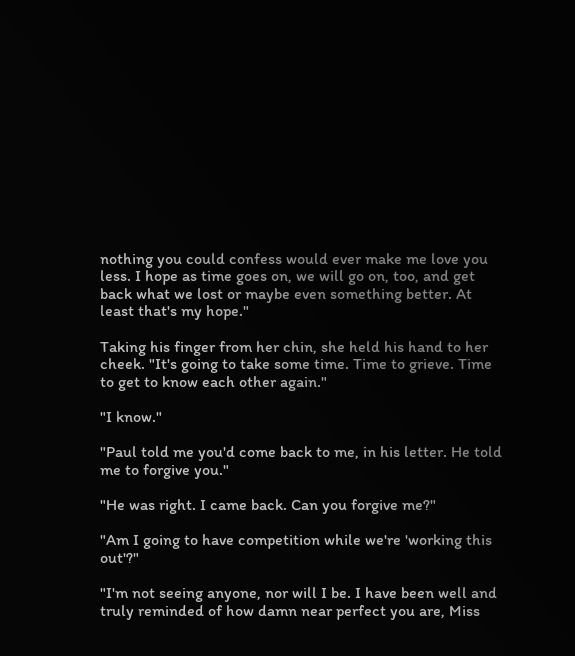nothing you could confess would ever make me love you less. I hope as time goes on, we will go on, too, and get back what we lost or maybe even something better. At least that's my hope."

Taking his finger from her chin, she held his hand to her cheek. "It's going to take some time. Time to grieve. Time to get to know each other again."

"I know."

"Paul told me you'd come back to me, in his letter. He told me to forgive you."

"He was right. I came back. Can you forgive me?"

"Am I going to have competition while we're 'working this out'?"

"I'm not seeing anyone, nor will I be. I have been well and truly reminded of how damn near perfect you are, Miss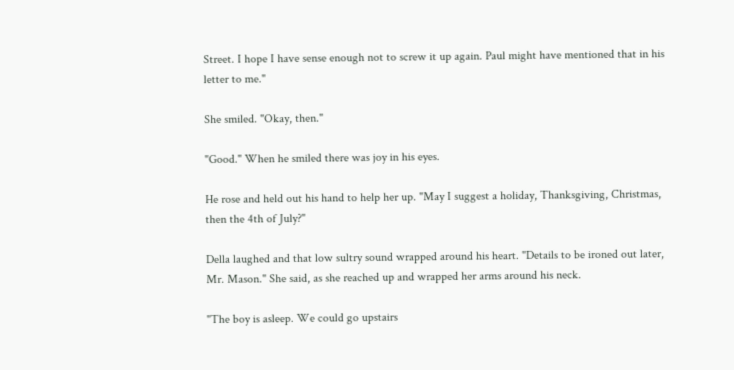Street. I hope I have sense enough not to screw it up again. Paul might have mentioned that in his letter to me."

She smiled. "Okay, then."

"Good." When he smiled there was joy in his eyes.

He rose and held out his hand to help her up. "May I suggest a holiday, Thanksgiving, Christmas, then the 4th of July?"

Della laughed and that low sultry sound wrapped around his heart. "Details to be ironed out later, Mr. Mason." She said, as she reached up and wrapped her arms around his neck.

"The boy is asleep. We could go upstairs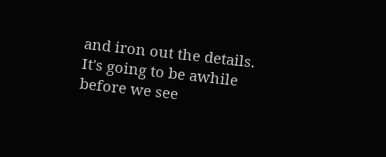and iron out the details. It's going to be awhile before we see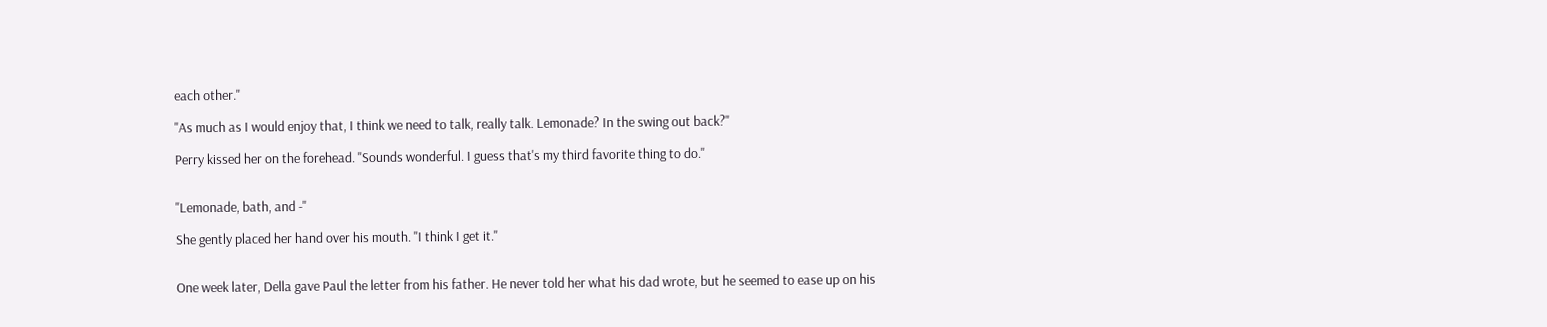each other."

"As much as I would enjoy that, I think we need to talk, really talk. Lemonade? In the swing out back?"

Perry kissed her on the forehead. "Sounds wonderful. I guess that's my third favorite thing to do."


"Lemonade, bath, and -"

She gently placed her hand over his mouth. "I think I get it."


One week later, Della gave Paul the letter from his father. He never told her what his dad wrote, but he seemed to ease up on his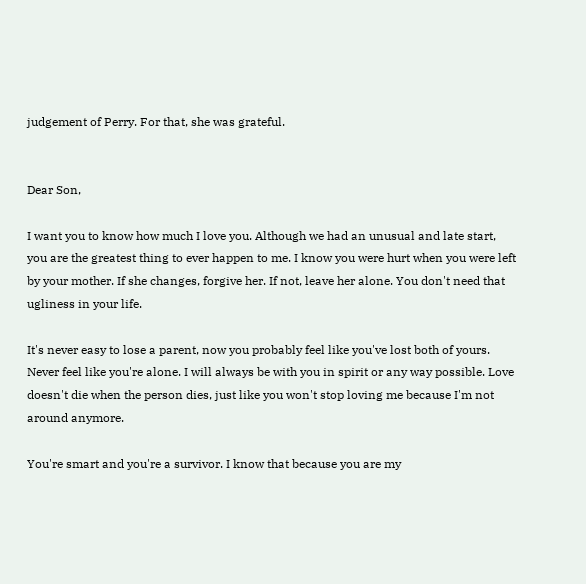judgement of Perry. For that, she was grateful.


Dear Son,

I want you to know how much I love you. Although we had an unusual and late start, you are the greatest thing to ever happen to me. I know you were hurt when you were left by your mother. If she changes, forgive her. If not, leave her alone. You don't need that ugliness in your life.

It's never easy to lose a parent, now you probably feel like you've lost both of yours. Never feel like you're alone. I will always be with you in spirit or any way possible. Love doesn't die when the person dies, just like you won't stop loving me because I'm not around anymore.

You're smart and you're a survivor. I know that because you are my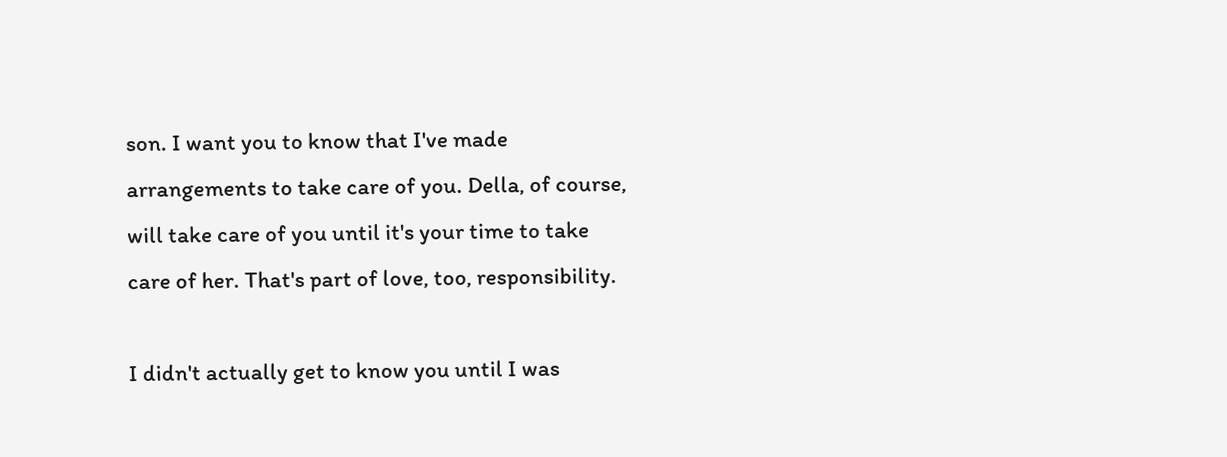son. I want you to know that I've made arrangements to take care of you. Della, of course, will take care of you until it's your time to take care of her. That's part of love, too, responsibility.

I didn't actually get to know you until I was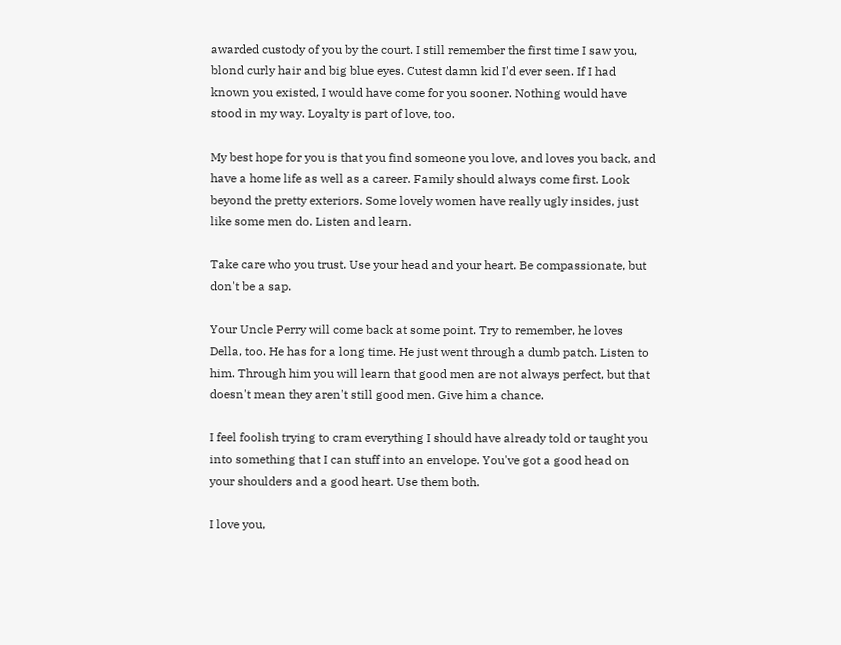awarded custody of you by the court. I still remember the first time I saw you, blond curly hair and big blue eyes. Cutest damn kid I'd ever seen. If I had known you existed, I would have come for you sooner. Nothing would have stood in my way. Loyalty is part of love, too.

My best hope for you is that you find someone you love, and loves you back, and have a home life as well as a career. Family should always come first. Look beyond the pretty exteriors. Some lovely women have really ugly insides, just like some men do. Listen and learn.

Take care who you trust. Use your head and your heart. Be compassionate, but don't be a sap.

Your Uncle Perry will come back at some point. Try to remember, he loves Della, too. He has for a long time. He just went through a dumb patch. Listen to him. Through him you will learn that good men are not always perfect, but that doesn't mean they aren't still good men. Give him a chance.

I feel foolish trying to cram everything I should have already told or taught you into something that I can stuff into an envelope. You've got a good head on your shoulders and a good heart. Use them both.

I love you,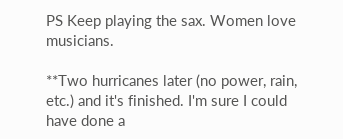PS Keep playing the sax. Women love musicians.

**Two hurricanes later (no power, rain, etc.) and it's finished. I'm sure I could have done a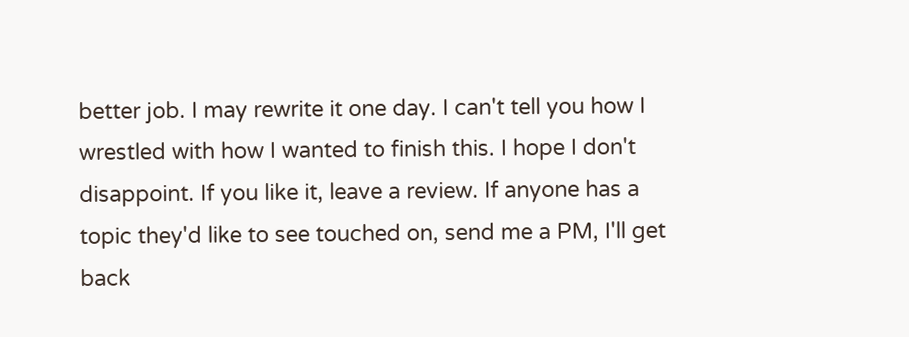better job. I may rewrite it one day. I can't tell you how I wrestled with how I wanted to finish this. I hope I don't disappoint. If you like it, leave a review. If anyone has a topic they'd like to see touched on, send me a PM, I'll get back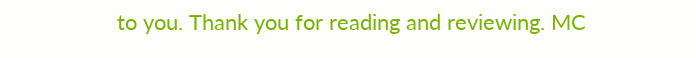to you. Thank you for reading and reviewing. MC